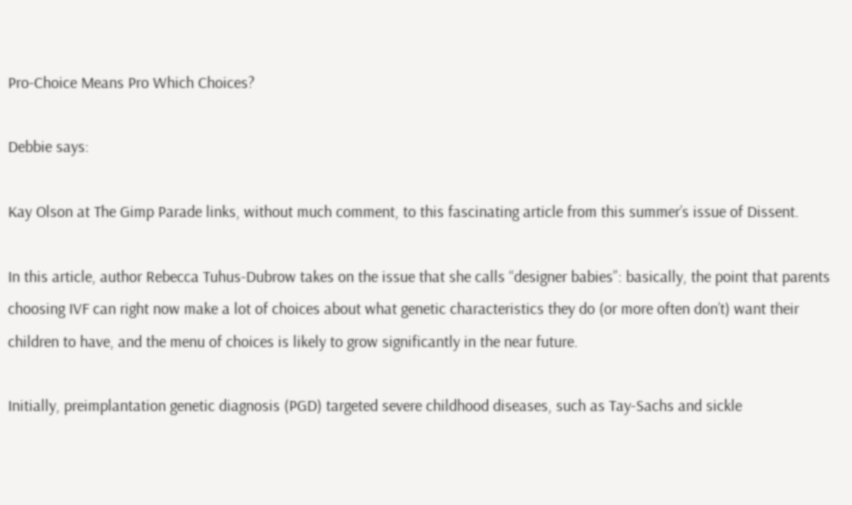Pro-Choice Means Pro Which Choices?

Debbie says:

Kay Olson at The Gimp Parade links, without much comment, to this fascinating article from this summer’s issue of Dissent.

In this article, author Rebecca Tuhus-Dubrow takes on the issue that she calls “designer babies”: basically, the point that parents choosing IVF can right now make a lot of choices about what genetic characteristics they do (or more often don’t) want their children to have, and the menu of choices is likely to grow significantly in the near future.

Initially, preimplantation genetic diagnosis (PGD) targeted severe childhood diseases, such as Tay-Sachs and sickle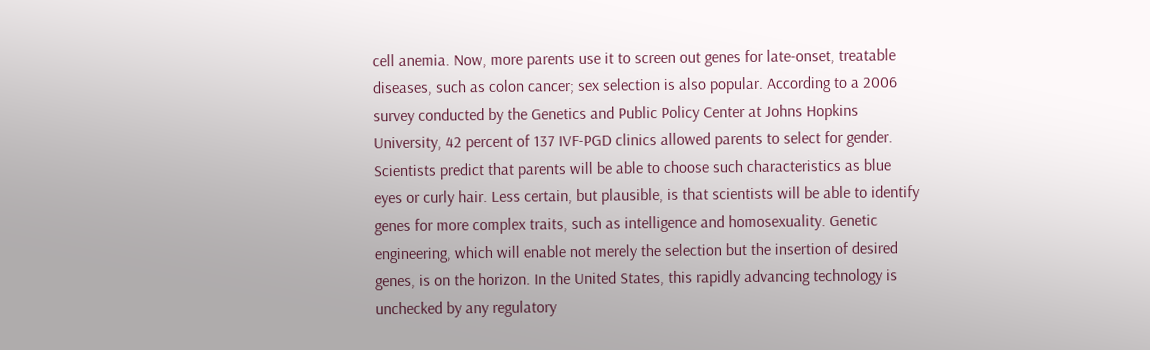cell anemia. Now, more parents use it to screen out genes for late-onset, treatable diseases, such as colon cancer; sex selection is also popular. According to a 2006 survey conducted by the Genetics and Public Policy Center at Johns Hopkins University, 42 percent of 137 IVF-PGD clinics allowed parents to select for gender. Scientists predict that parents will be able to choose such characteristics as blue eyes or curly hair. Less certain, but plausible, is that scientists will be able to identify genes for more complex traits, such as intelligence and homosexuality. Genetic engineering, which will enable not merely the selection but the insertion of desired genes, is on the horizon. In the United States, this rapidly advancing technology is unchecked by any regulatory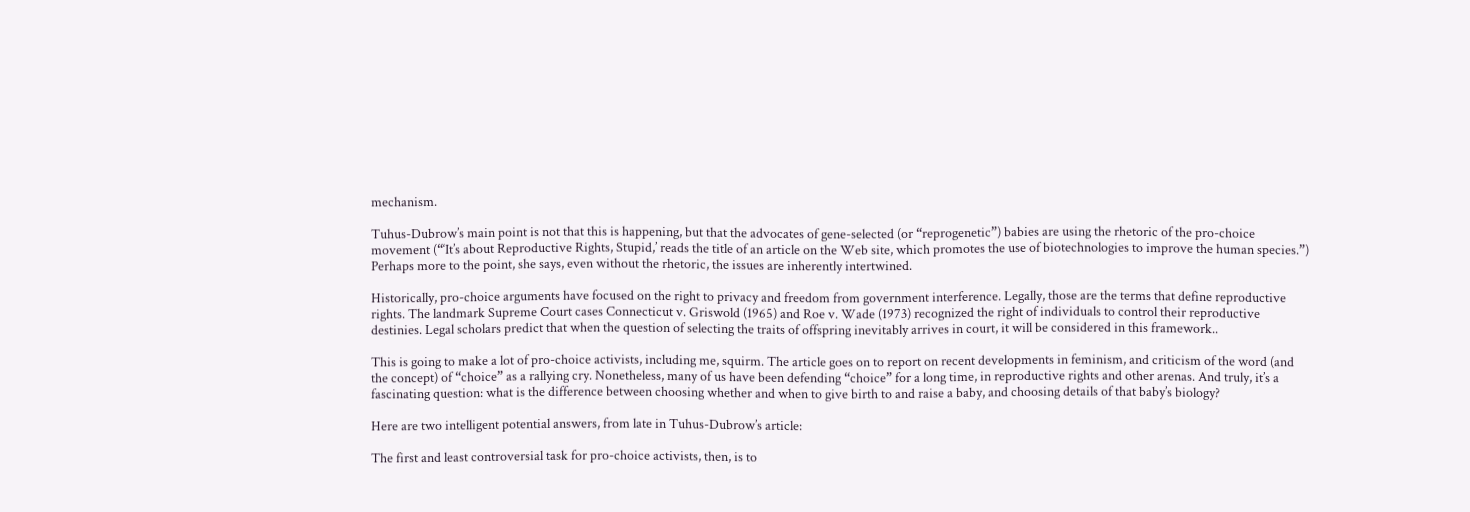mechanism.

Tuhus-Dubrow’s main point is not that this is happening, but that the advocates of gene-selected (or “reprogenetic”) babies are using the rhetoric of the pro-choice movement (“‘It’s about Reproductive Rights, Stupid,’ reads the title of an article on the Web site, which promotes the use of biotechnologies to improve the human species.”) Perhaps more to the point, she says, even without the rhetoric, the issues are inherently intertwined.

Historically, pro-choice arguments have focused on the right to privacy and freedom from government interference. Legally, those are the terms that define reproductive rights. The landmark Supreme Court cases Connecticut v. Griswold (1965) and Roe v. Wade (1973) recognized the right of individuals to control their reproductive destinies. Legal scholars predict that when the question of selecting the traits of offspring inevitably arrives in court, it will be considered in this framework..

This is going to make a lot of pro-choice activists, including me, squirm. The article goes on to report on recent developments in feminism, and criticism of the word (and the concept) of “choice” as a rallying cry. Nonetheless, many of us have been defending “choice” for a long time, in reproductive rights and other arenas. And truly, it’s a fascinating question: what is the difference between choosing whether and when to give birth to and raise a baby, and choosing details of that baby’s biology?

Here are two intelligent potential answers, from late in Tuhus-Dubrow’s article:

The first and least controversial task for pro-choice activists, then, is to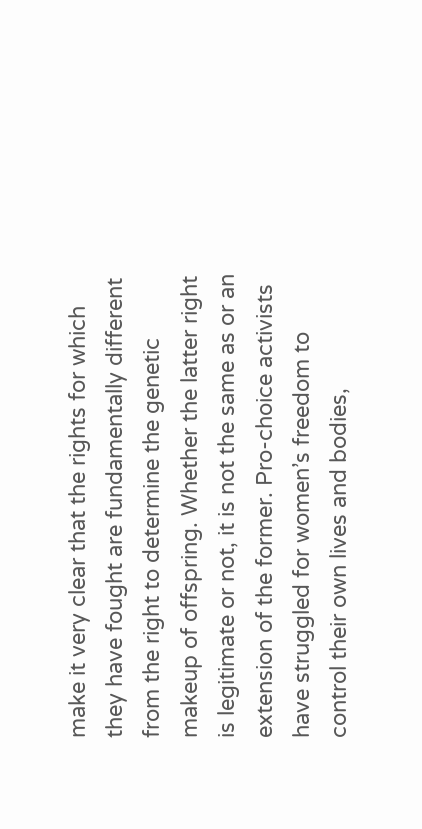make it very clear that the rights for which they have fought are fundamentally different from the right to determine the genetic makeup of offspring. Whether the latter right is legitimate or not, it is not the same as or an extension of the former. Pro-choice activists have struggled for women’s freedom to control their own lives and bodies,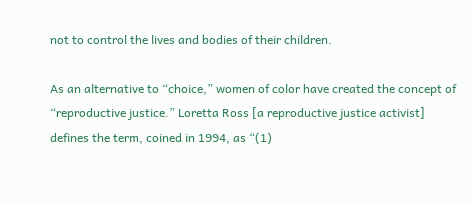not to control the lives and bodies of their children.

As an alternative to “choice,” women of color have created the concept of “reproductive justice.” Loretta Ross [a reproductive justice activist] defines the term, coined in 1994, as “(1)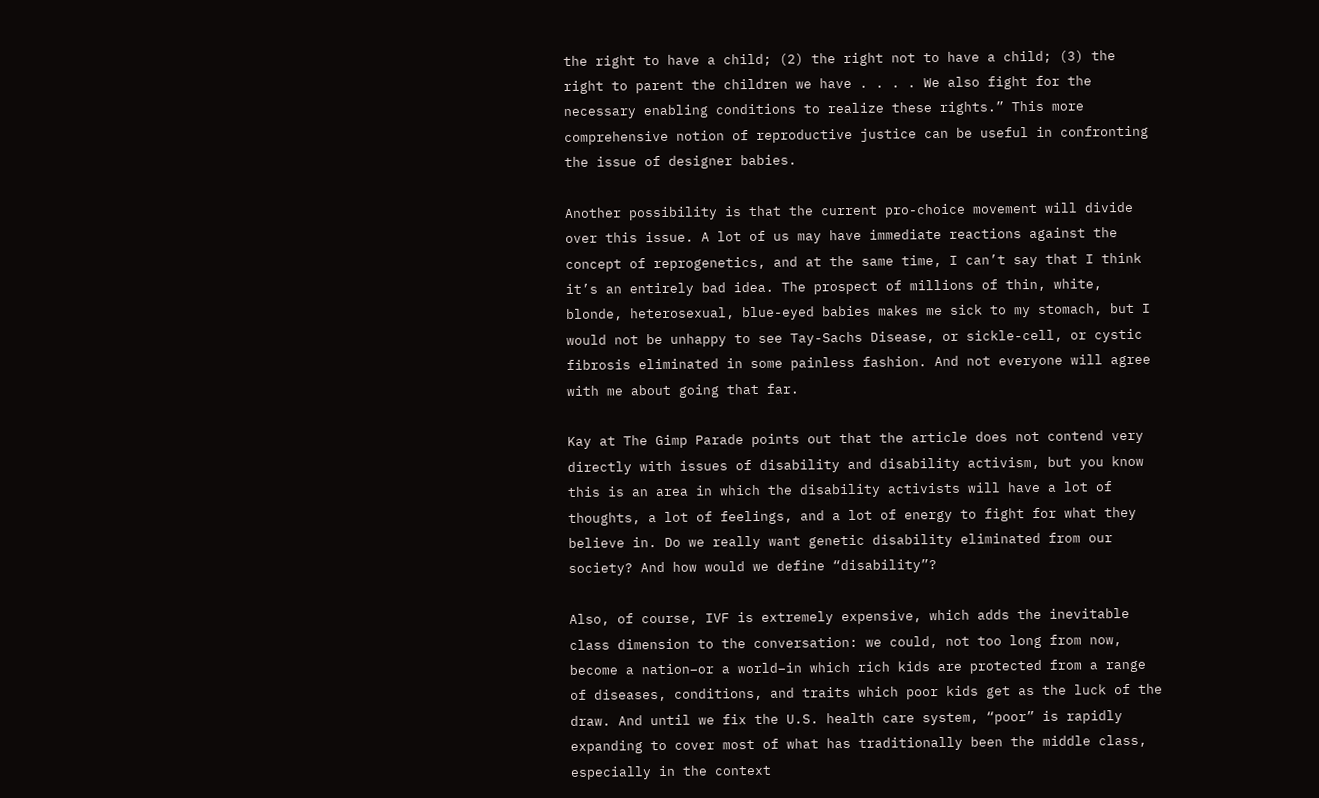the right to have a child; (2) the right not to have a child; (3) the right to parent the children we have . . . . We also fight for the necessary enabling conditions to realize these rights.” This more comprehensive notion of reproductive justice can be useful in confronting the issue of designer babies.

Another possibility is that the current pro-choice movement will divide over this issue. A lot of us may have immediate reactions against the concept of reprogenetics, and at the same time, I can’t say that I think it’s an entirely bad idea. The prospect of millions of thin, white, blonde, heterosexual, blue-eyed babies makes me sick to my stomach, but I would not be unhappy to see Tay-Sachs Disease, or sickle-cell, or cystic fibrosis eliminated in some painless fashion. And not everyone will agree with me about going that far.

Kay at The Gimp Parade points out that the article does not contend very directly with issues of disability and disability activism, but you know this is an area in which the disability activists will have a lot of thoughts, a lot of feelings, and a lot of energy to fight for what they believe in. Do we really want genetic disability eliminated from our society? And how would we define “disability”?

Also, of course, IVF is extremely expensive, which adds the inevitable class dimension to the conversation: we could, not too long from now, become a nation–or a world–in which rich kids are protected from a range of diseases, conditions, and traits which poor kids get as the luck of the draw. And until we fix the U.S. health care system, “poor” is rapidly expanding to cover most of what has traditionally been the middle class, especially in the context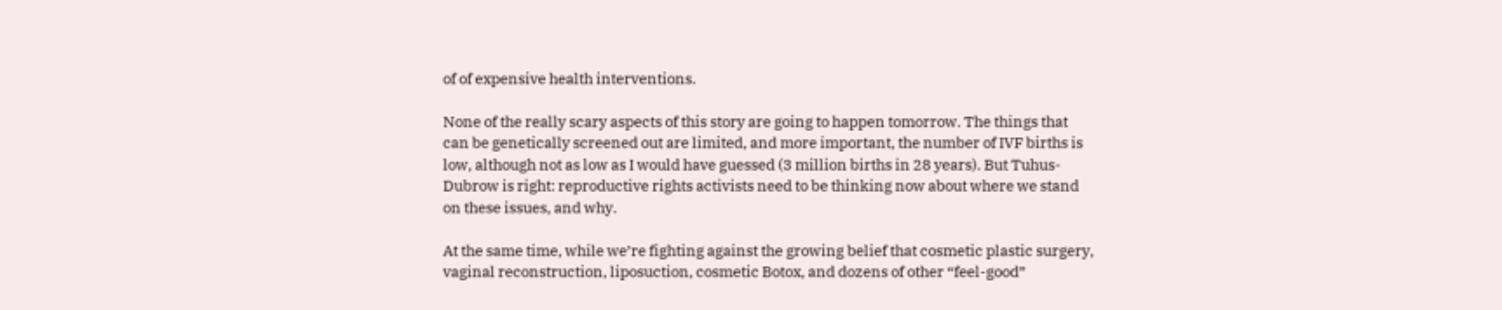of of expensive health interventions.

None of the really scary aspects of this story are going to happen tomorrow. The things that can be genetically screened out are limited, and more important, the number of IVF births is low, although not as low as I would have guessed (3 million births in 28 years). But Tuhus-Dubrow is right: reproductive rights activists need to be thinking now about where we stand on these issues, and why.

At the same time, while we’re fighting against the growing belief that cosmetic plastic surgery, vaginal reconstruction, liposuction, cosmetic Botox, and dozens of other “feel-good”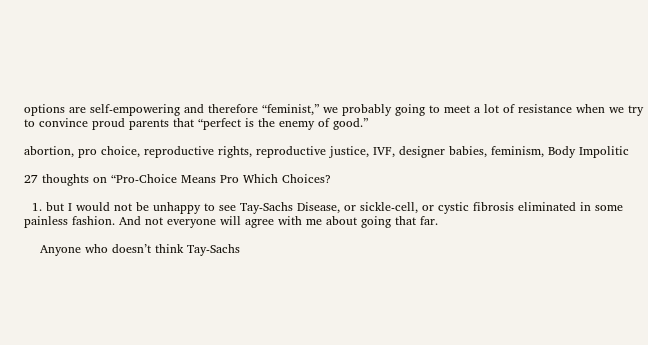options are self-empowering and therefore “feminist,” we probably going to meet a lot of resistance when we try to convince proud parents that “perfect is the enemy of good.”

abortion, pro choice, reproductive rights, reproductive justice, IVF, designer babies, feminism, Body Impolitic

27 thoughts on “Pro-Choice Means Pro Which Choices?

  1. but I would not be unhappy to see Tay-Sachs Disease, or sickle-cell, or cystic fibrosis eliminated in some painless fashion. And not everyone will agree with me about going that far.

    Anyone who doesn’t think Tay-Sachs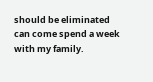should be eliminated can come spend a week with my family.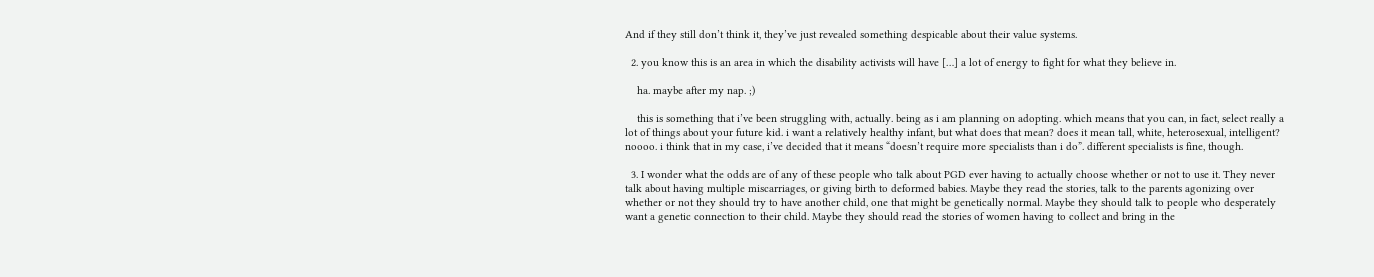And if they still don’t think it, they’ve just revealed something despicable about their value systems.

  2. you know this is an area in which the disability activists will have […] a lot of energy to fight for what they believe in.

    ha. maybe after my nap. ;)

    this is something that i’ve been struggling with, actually. being as i am planning on adopting. which means that you can, in fact, select really a lot of things about your future kid. i want a relatively healthy infant, but what does that mean? does it mean tall, white, heterosexual, intelligent? noooo. i think that in my case, i’ve decided that it means “doesn’t require more specialists than i do”. different specialists is fine, though.

  3. I wonder what the odds are of any of these people who talk about PGD ever having to actually choose whether or not to use it. They never talk about having multiple miscarriages, or giving birth to deformed babies. Maybe they read the stories, talk to the parents agonizing over whether or not they should try to have another child, one that might be genetically normal. Maybe they should talk to people who desperately want a genetic connection to their child. Maybe they should read the stories of women having to collect and bring in the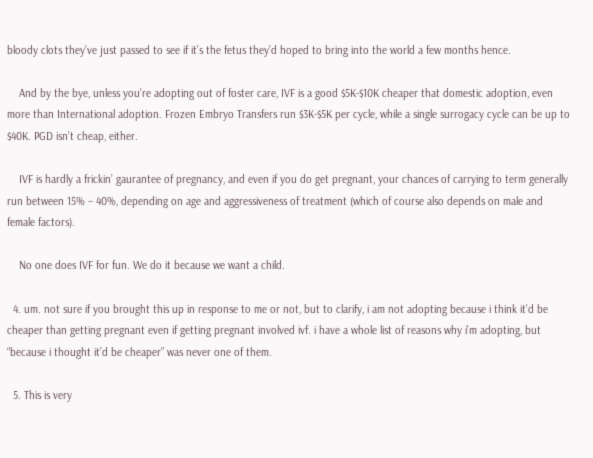bloody clots they’ve just passed to see if it’s the fetus they’d hoped to bring into the world a few months hence.

    And by the bye, unless you’re adopting out of foster care, IVF is a good $5K-$10K cheaper that domestic adoption, even more than International adoption. Frozen Embryo Transfers run $3K-$5K per cycle, while a single surrogacy cycle can be up to $40K. PGD isn’t cheap, either.

    IVF is hardly a frickin’ gaurantee of pregnancy, and even if you do get pregnant, your chances of carrying to term generally run between 15% – 40%, depending on age and aggressiveness of treatment (which of course also depends on male and female factors).

    No one does IVF for fun. We do it because we want a child.

  4. um. not sure if you brought this up in response to me or not, but to clarify, i am not adopting because i think it’d be cheaper than getting pregnant even if getting pregnant involved ivf. i have a whole list of reasons why i’m adopting, but “because i thought it’d be cheaper” was never one of them.

  5. This is very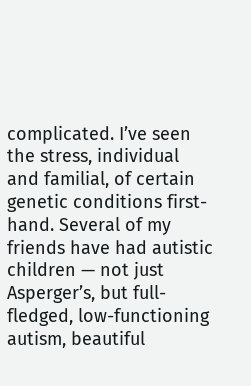complicated. I’ve seen the stress, individual and familial, of certain genetic conditions first-hand. Several of my friends have had autistic children — not just Asperger’s, but full-fledged, low-functioning autism, beautiful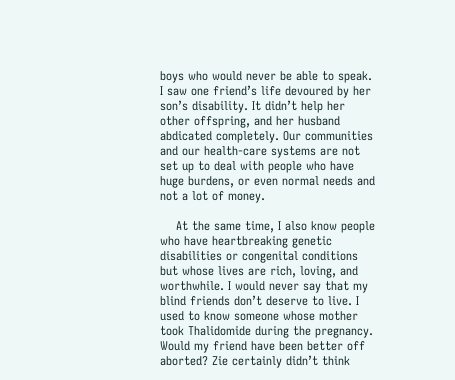boys who would never be able to speak. I saw one friend’s life devoured by her son’s disability. It didn’t help her other offspring, and her husband abdicated completely. Our communities and our health-care systems are not set up to deal with people who have huge burdens, or even normal needs and not a lot of money.

    At the same time, I also know people who have heartbreaking genetic disabilities or congenital conditions but whose lives are rich, loving, and worthwhile. I would never say that my blind friends don’t deserve to live. I used to know someone whose mother took Thalidomide during the pregnancy. Would my friend have been better off aborted? Zie certainly didn’t think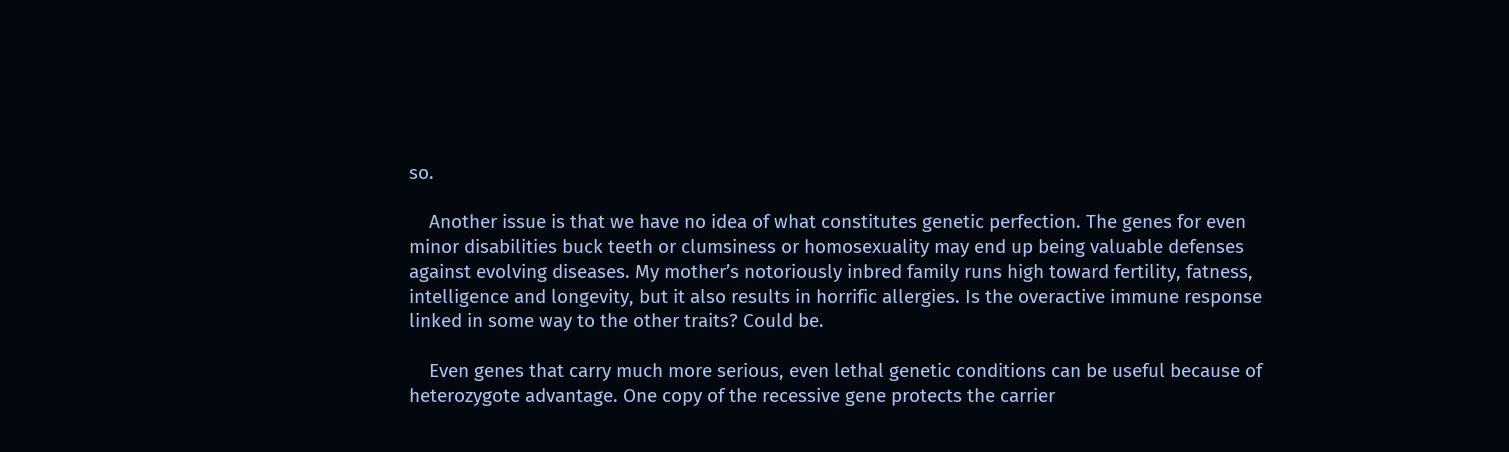so.

    Another issue is that we have no idea of what constitutes genetic perfection. The genes for even minor disabilities buck teeth or clumsiness or homosexuality may end up being valuable defenses against evolving diseases. My mother’s notoriously inbred family runs high toward fertility, fatness, intelligence and longevity, but it also results in horrific allergies. Is the overactive immune response linked in some way to the other traits? Could be.

    Even genes that carry much more serious, even lethal genetic conditions can be useful because of heterozygote advantage. One copy of the recessive gene protects the carrier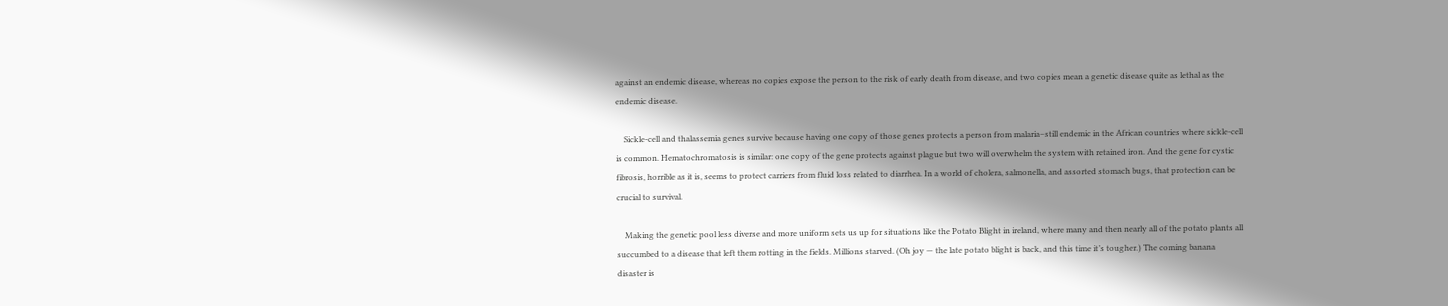against an endemic disease, whereas no copies expose the person to the risk of early death from disease, and two copies mean a genetic disease quite as lethal as the endemic disease.

    Sickle-cell and thalassemia genes survive because having one copy of those genes protects a person from malaria–still endemic in the African countries where sickle-cell is common. Hematochromatosis is similar: one copy of the gene protects against plague but two will overwhelm the system with retained iron. And the gene for cystic fibrosis, horrible as it is, seems to protect carriers from fluid loss related to diarrhea. In a world of cholera, salmonella, and assorted stomach bugs, that protection can be crucial to survival.

    Making the genetic pool less diverse and more uniform sets us up for situations like the Potato Blight in ireland, where many and then nearly all of the potato plants all succumbed to a disease that left them rotting in the fields. Millions starved. (Oh joy — the late potato blight is back, and this time it’s tougher.) The coming banana disaster is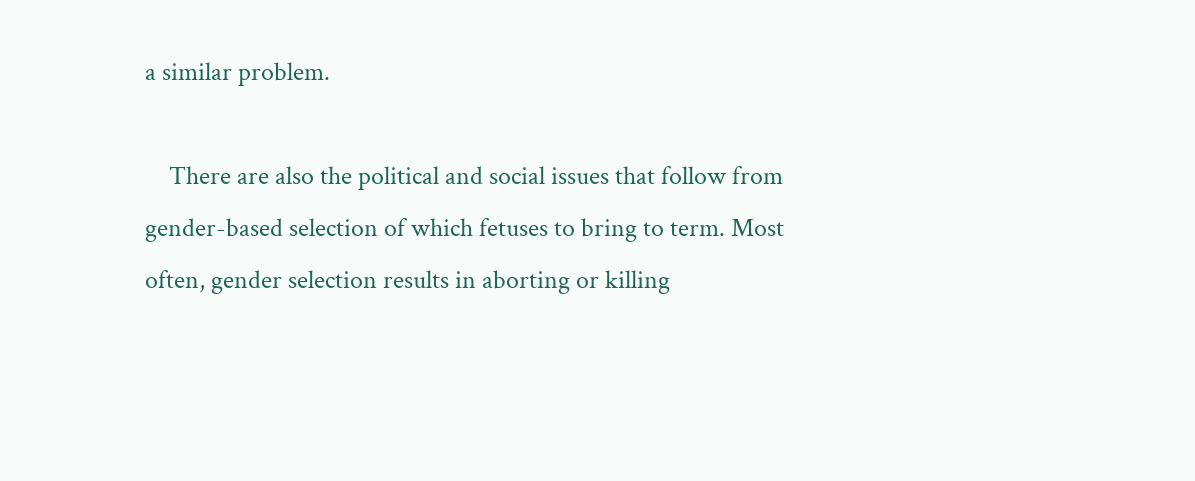a similar problem.

    There are also the political and social issues that follow from gender-based selection of which fetuses to bring to term. Most often, gender selection results in aborting or killing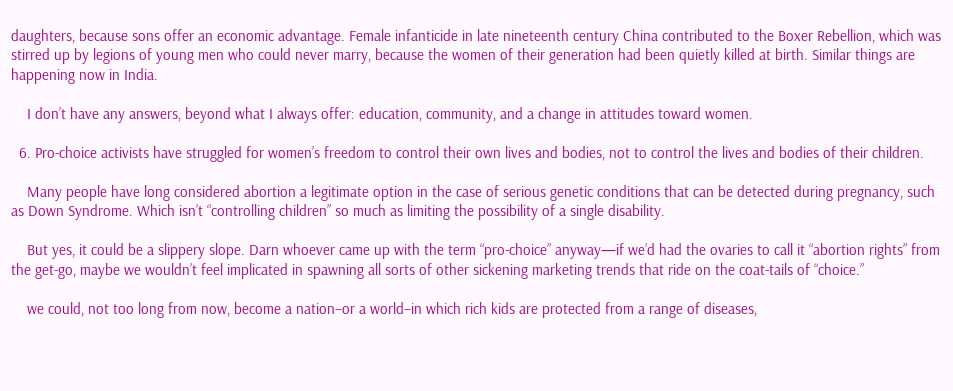daughters, because sons offer an economic advantage. Female infanticide in late nineteenth century China contributed to the Boxer Rebellion, which was stirred up by legions of young men who could never marry, because the women of their generation had been quietly killed at birth. Similar things are happening now in India.

    I don’t have any answers, beyond what I always offer: education, community, and a change in attitudes toward women.

  6. Pro-choice activists have struggled for women’s freedom to control their own lives and bodies, not to control the lives and bodies of their children.

    Many people have long considered abortion a legitimate option in the case of serious genetic conditions that can be detected during pregnancy, such as Down Syndrome. Which isn’t “controlling children” so much as limiting the possibility of a single disability.

    But yes, it could be a slippery slope. Darn whoever came up with the term “pro-choice” anyway—if we’d had the ovaries to call it “abortion rights” from the get-go, maybe we wouldn’t feel implicated in spawning all sorts of other sickening marketing trends that ride on the coat-tails of “choice.”

    we could, not too long from now, become a nation–or a world–in which rich kids are protected from a range of diseases,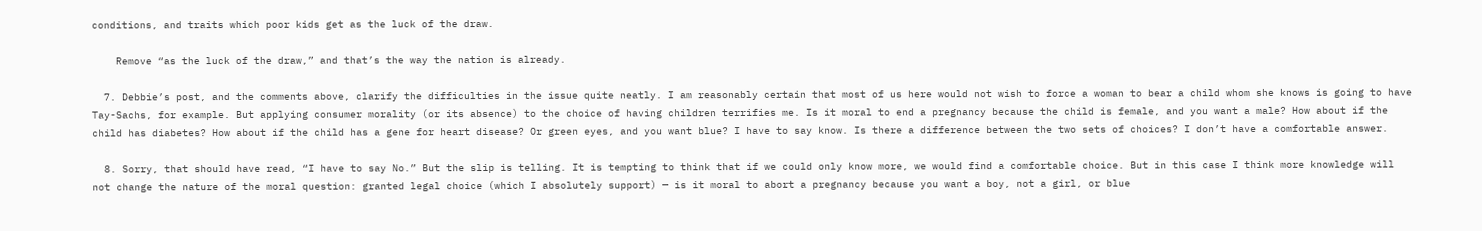conditions, and traits which poor kids get as the luck of the draw.

    Remove “as the luck of the draw,” and that’s the way the nation is already.

  7. Debbie’s post, and the comments above, clarify the difficulties in the issue quite neatly. I am reasonably certain that most of us here would not wish to force a woman to bear a child whom she knows is going to have Tay-Sachs, for example. But applying consumer morality (or its absence) to the choice of having children terrifies me. Is it moral to end a pregnancy because the child is female, and you want a male? How about if the child has diabetes? How about if the child has a gene for heart disease? Or green eyes, and you want blue? I have to say know. Is there a difference between the two sets of choices? I don’t have a comfortable answer.

  8. Sorry, that should have read, “I have to say No.” But the slip is telling. It is tempting to think that if we could only know more, we would find a comfortable choice. But in this case I think more knowledge will not change the nature of the moral question: granted legal choice (which I absolutely support) — is it moral to abort a pregnancy because you want a boy, not a girl, or blue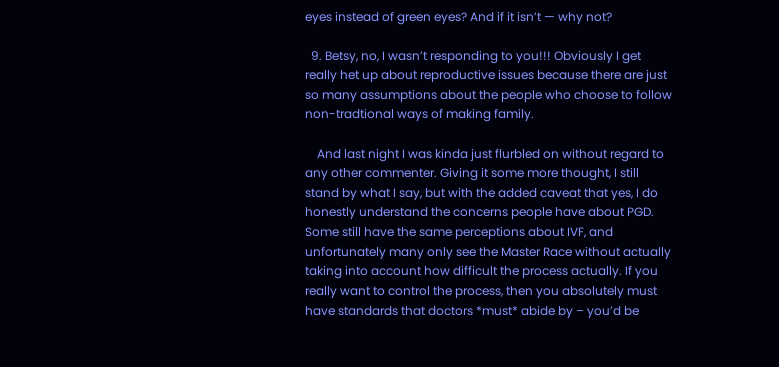eyes instead of green eyes? And if it isn’t — why not?

  9. Betsy, no, I wasn’t responding to you!!! Obviously I get really het up about reproductive issues because there are just so many assumptions about the people who choose to follow non-tradtional ways of making family.

    And last night I was kinda just flurbled on without regard to any other commenter. Giving it some more thought, I still stand by what I say, but with the added caveat that yes, I do honestly understand the concerns people have about PGD. Some still have the same perceptions about IVF, and unfortunately many only see the Master Race without actually taking into account how difficult the process actually. If you really want to control the process, then you absolutely must have standards that doctors *must* abide by – you’d be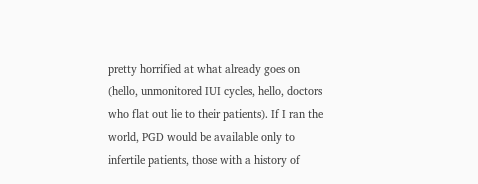pretty horrified at what already goes on (hello, unmonitored IUI cycles, hello, doctors who flat out lie to their patients). If I ran the world, PGD would be available only to infertile patients, those with a history of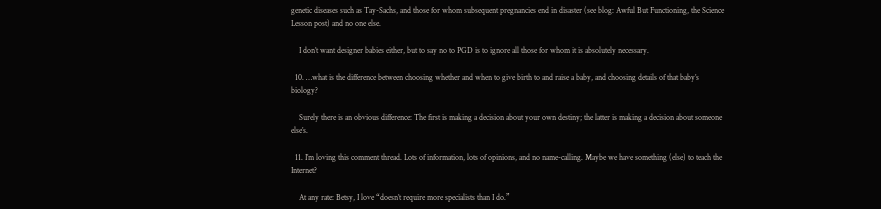genetic diseases such as Tay-Sachs, and those for whom subsequent pregnancies end in disaster (see blog: Awful But Functioning, the Science Lesson post) and no one else.

    I don’t want designer babies either, but to say no to PGD is to ignore all those for whom it is absolutely necessary.

  10. …what is the difference between choosing whether and when to give birth to and raise a baby, and choosing details of that baby’s biology?

    Surely there is an obvious difference: The first is making a decision about your own destiny; the latter is making a decision about someone else’s.

  11. I’m loving this comment thread. Lots of information, lots of opinions, and no name-calling. Maybe we have something (else) to teach the Internet?

    At any rate: Betsy, I love “doesn’t require more specialists than I do.”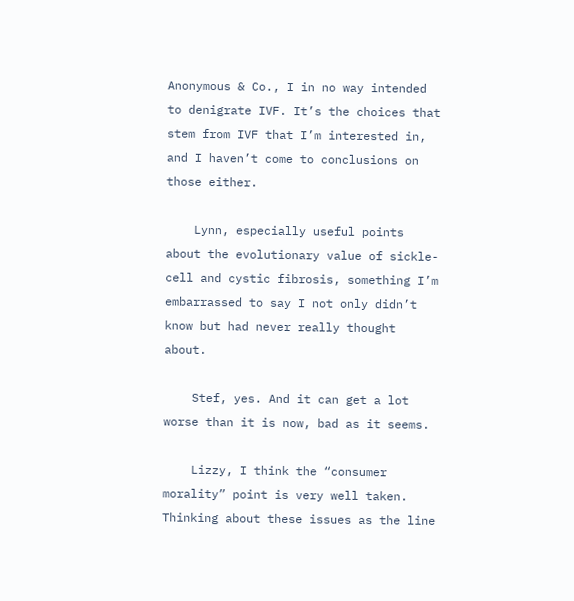Anonymous & Co., I in no way intended to denigrate IVF. It’s the choices that stem from IVF that I’m interested in, and I haven’t come to conclusions on those either.

    Lynn, especially useful points about the evolutionary value of sickle-cell and cystic fibrosis, something I’m embarrassed to say I not only didn’t know but had never really thought about.

    Stef, yes. And it can get a lot worse than it is now, bad as it seems.

    Lizzy, I think the “consumer morality” point is very well taken. Thinking about these issues as the line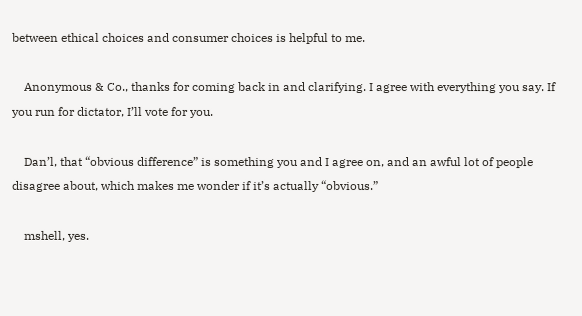between ethical choices and consumer choices is helpful to me.

    Anonymous & Co., thanks for coming back in and clarifying. I agree with everything you say. If you run for dictator, I’ll vote for you.

    Dan’l, that “obvious difference” is something you and I agree on, and an awful lot of people disagree about, which makes me wonder if it’s actually “obvious.”

    mshell, yes.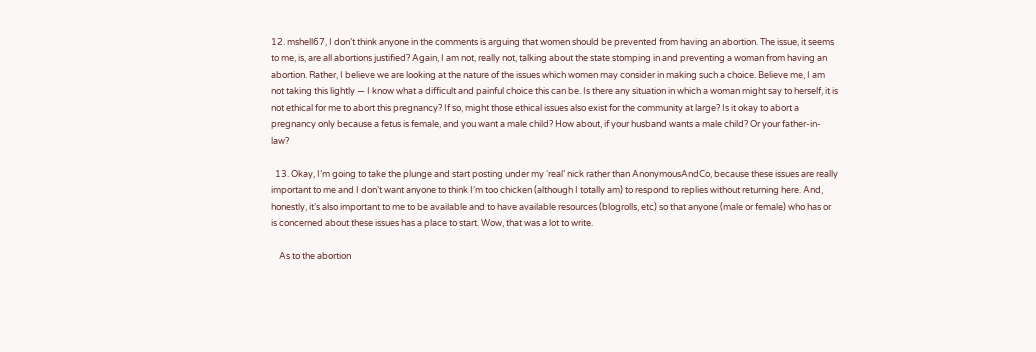12. mshell67, I don’t think anyone in the comments is arguing that women should be prevented from having an abortion. The issue, it seems to me, is, are all abortions justified? Again, I am not, really not, talking about the state stomping in and preventing a woman from having an abortion. Rather, I believe we are looking at the nature of the issues which women may consider in making such a choice. Believe me, I am not taking this lightly — I know what a difficult and painful choice this can be. Is there any situation in which a woman might say to herself, it is not ethical for me to abort this pregnancy? If so, might those ethical issues also exist for the community at large? Is it okay to abort a pregnancy only because a fetus is female, and you want a male child? How about, if your husband wants a male child? Or your father-in-law?

  13. Okay, I’m going to take the plunge and start posting under my ‘real’ nick rather than AnonymousAndCo, because these issues are really important to me and I don’t want anyone to think I’m too chicken (although I totally am) to respond to replies without returning here. And, honestly, it’s also important to me to be available and to have available resources (blogrolls, etc) so that anyone (male or female) who has or is concerned about these issues has a place to start. Wow, that was a lot to write.

    As to the abortion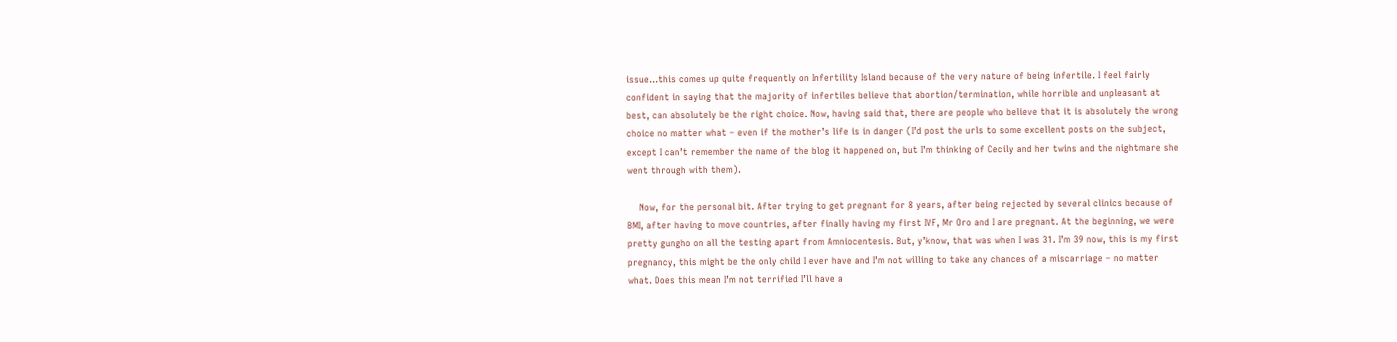issue…this comes up quite frequently on Infertility Island because of the very nature of being infertile. I feel fairly confident in saying that the majority of infertiles believe that abortion/termination, while horrible and unpleasant at best, can absolutely be the right choice. Now, having said that, there are people who believe that it is absolutely the wrong choice no matter what – even if the mother’s life is in danger (I’d post the urls to some excellent posts on the subject, except I can’t remember the name of the blog it happened on, but I’m thinking of Cecily and her twins and the nightmare she went through with them).

    Now, for the personal bit. After trying to get pregnant for 8 years, after being rejected by several clinics because of BMI, after having to move countries, after finally having my first IVF, Mr Oro and I are pregnant. At the beginning, we were pretty gungho on all the testing apart from Amniocentesis. But, y’know, that was when I was 31. I’m 39 now, this is my first pregnancy, this might be the only child I ever have and I’m not willing to take any chances of a miscarriage – no matter what. Does this mean I’m not terrified I’ll have a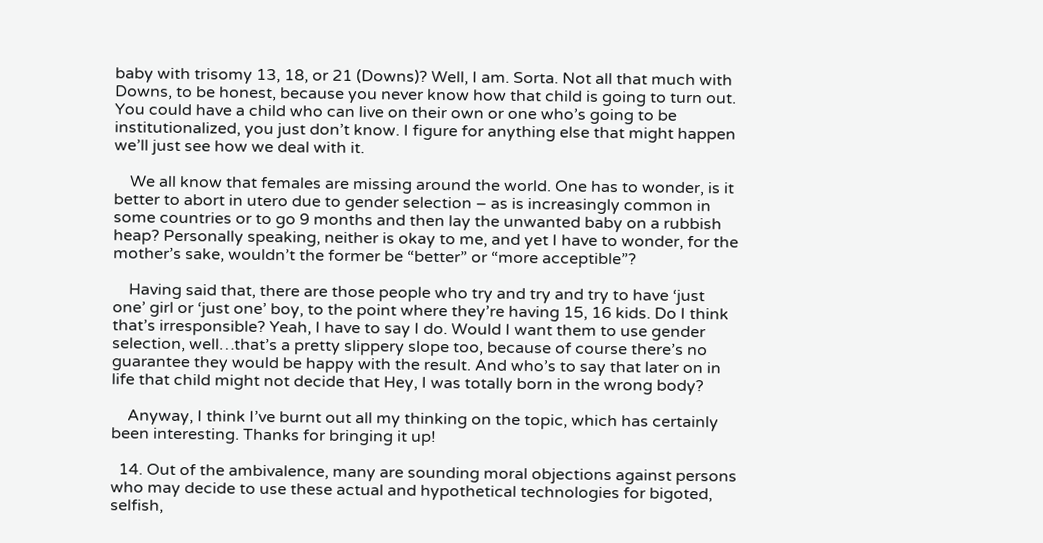baby with trisomy 13, 18, or 21 (Downs)? Well, I am. Sorta. Not all that much with Downs, to be honest, because you never know how that child is going to turn out. You could have a child who can live on their own or one who’s going to be institutionalized, you just don’t know. I figure for anything else that might happen we’ll just see how we deal with it.

    We all know that females are missing around the world. One has to wonder, is it better to abort in utero due to gender selection – as is increasingly common in some countries or to go 9 months and then lay the unwanted baby on a rubbish heap? Personally speaking, neither is okay to me, and yet I have to wonder, for the mother’s sake, wouldn’t the former be “better” or “more acceptible”?

    Having said that, there are those people who try and try and try to have ‘just one’ girl or ‘just one’ boy, to the point where they’re having 15, 16 kids. Do I think that’s irresponsible? Yeah, I have to say I do. Would I want them to use gender selection, well…that’s a pretty slippery slope too, because of course there’s no guarantee they would be happy with the result. And who’s to say that later on in life that child might not decide that Hey, I was totally born in the wrong body?

    Anyway, I think I’ve burnt out all my thinking on the topic, which has certainly been interesting. Thanks for bringing it up!

  14. Out of the ambivalence, many are sounding moral objections against persons who may decide to use these actual and hypothetical technologies for bigoted, selfish,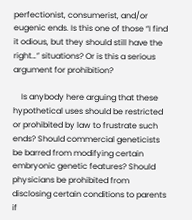perfectionist, consumerist, and/or eugenic ends. Is this one of those “I find it odious, but they should still have the right…” situations? Or is this a serious argument for prohibition?

    Is anybody here arguing that these hypothetical uses should be restricted or prohibited by law to frustrate such ends? Should commercial geneticists be barred from modifying certain embryonic genetic features? Should physicians be prohibited from disclosing certain conditions to parents if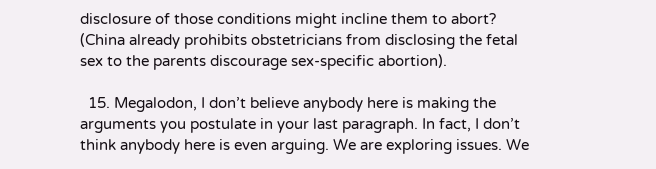disclosure of those conditions might incline them to abort? (China already prohibits obstetricians from disclosing the fetal sex to the parents discourage sex-specific abortion).

  15. Megalodon, I don’t believe anybody here is making the arguments you postulate in your last paragraph. In fact, I don’t think anybody here is even arguing. We are exploring issues. We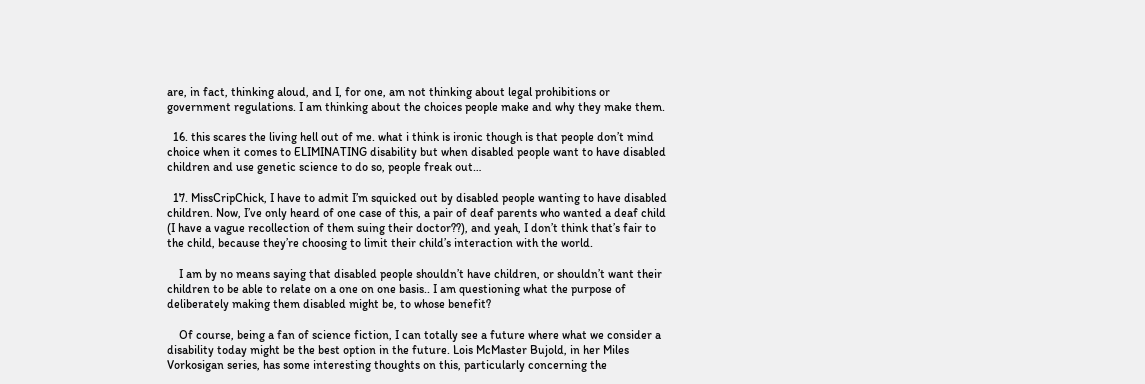are, in fact, thinking aloud, and I, for one, am not thinking about legal prohibitions or government regulations. I am thinking about the choices people make and why they make them.

  16. this scares the living hell out of me. what i think is ironic though is that people don’t mind choice when it comes to ELIMINATING disability but when disabled people want to have disabled children and use genetic science to do so, people freak out…

  17. MissCripChick, I have to admit I’m squicked out by disabled people wanting to have disabled children. Now, I’ve only heard of one case of this, a pair of deaf parents who wanted a deaf child (I have a vague recollection of them suing their doctor??), and yeah, I don’t think that’s fair to the child, because they’re choosing to limit their child’s interaction with the world.

    I am by no means saying that disabled people shouldn’t have children, or shouldn’t want their children to be able to relate on a one on one basis.. I am questioning what the purpose of deliberately making them disabled might be, to whose benefit?

    Of course, being a fan of science fiction, I can totally see a future where what we consider a disability today might be the best option in the future. Lois McMaster Bujold, in her Miles Vorkosigan series, has some interesting thoughts on this, particularly concerning the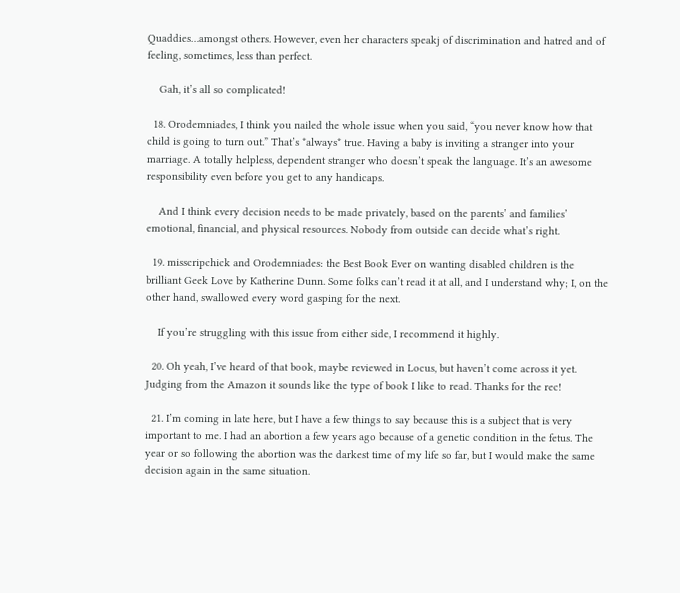Quaddies…amongst others. However, even her characters speakj of discrimination and hatred and of feeling, sometimes, less than perfect.

    Gah, it’s all so complicated!

  18. Orodemniades, I think you nailed the whole issue when you said, “you never know how that child is going to turn out.” That’s *always* true. Having a baby is inviting a stranger into your marriage. A totally helpless, dependent stranger who doesn’t speak the language. It’s an awesome responsibility even before you get to any handicaps.

    And I think every decision needs to be made privately, based on the parents’ and families’ emotional, financial, and physical resources. Nobody from outside can decide what’s right.

  19. misscripchick and Orodemniades: the Best Book Ever on wanting disabled children is the brilliant Geek Love by Katherine Dunn. Some folks can’t read it at all, and I understand why; I, on the other hand, swallowed every word gasping for the next.

    If you’re struggling with this issue from either side, I recommend it highly.

  20. Oh yeah, I’ve heard of that book, maybe reviewed in Locus, but haven’t come across it yet. Judging from the Amazon it sounds like the type of book I like to read. Thanks for the rec!

  21. I’m coming in late here, but I have a few things to say because this is a subject that is very important to me. I had an abortion a few years ago because of a genetic condition in the fetus. The year or so following the abortion was the darkest time of my life so far, but I would make the same decision again in the same situation.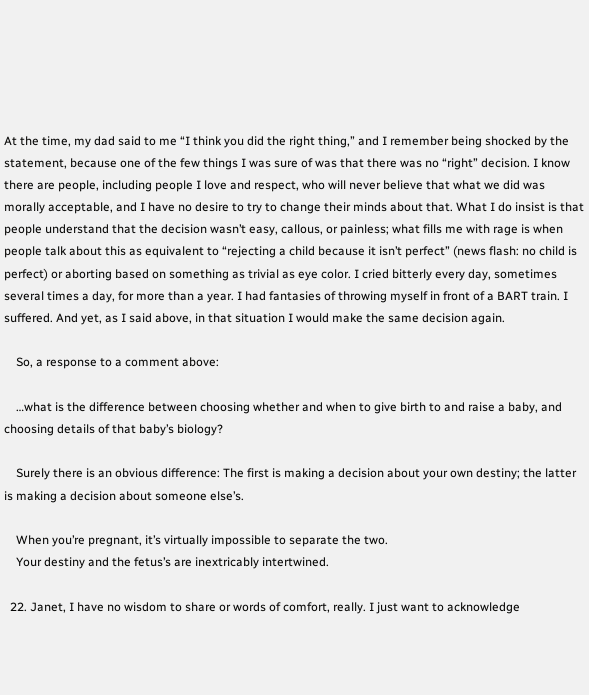At the time, my dad said to me “I think you did the right thing,” and I remember being shocked by the statement, because one of the few things I was sure of was that there was no “right” decision. I know there are people, including people I love and respect, who will never believe that what we did was morally acceptable, and I have no desire to try to change their minds about that. What I do insist is that people understand that the decision wasn’t easy, callous, or painless; what fills me with rage is when people talk about this as equivalent to “rejecting a child because it isn’t perfect” (news flash: no child is perfect) or aborting based on something as trivial as eye color. I cried bitterly every day, sometimes several times a day, for more than a year. I had fantasies of throwing myself in front of a BART train. I suffered. And yet, as I said above, in that situation I would make the same decision again.

    So, a response to a comment above:

    …what is the difference between choosing whether and when to give birth to and raise a baby, and choosing details of that baby’s biology?

    Surely there is an obvious difference: The first is making a decision about your own destiny; the latter is making a decision about someone else’s.

    When you’re pregnant, it’s virtually impossible to separate the two.
    Your destiny and the fetus’s are inextricably intertwined.

  22. Janet, I have no wisdom to share or words of comfort, really. I just want to acknowledge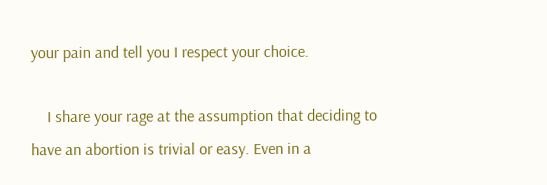your pain and tell you I respect your choice.

    I share your rage at the assumption that deciding to have an abortion is trivial or easy. Even in a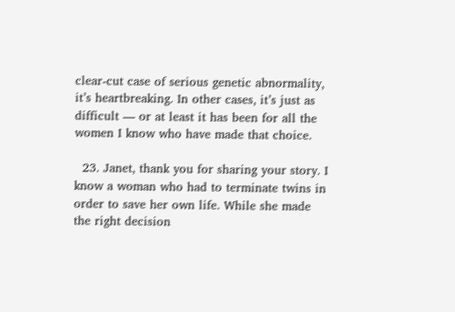clear-cut case of serious genetic abnormality, it’s heartbreaking. In other cases, it’s just as difficult — or at least it has been for all the women I know who have made that choice.

  23. Janet, thank you for sharing your story. I know a woman who had to terminate twins in order to save her own life. While she made the right decision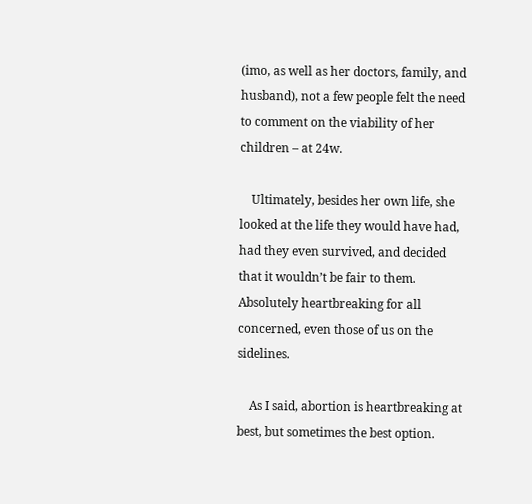(imo, as well as her doctors, family, and husband), not a few people felt the need to comment on the viability of her children – at 24w.

    Ultimately, besides her own life, she looked at the life they would have had, had they even survived, and decided that it wouldn’t be fair to them. Absolutely heartbreaking for all concerned, even those of us on the sidelines.

    As I said, abortion is heartbreaking at best, but sometimes the best option.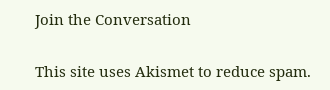Join the Conversation

This site uses Akismet to reduce spam.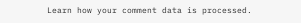Learn how your comment data is processed.